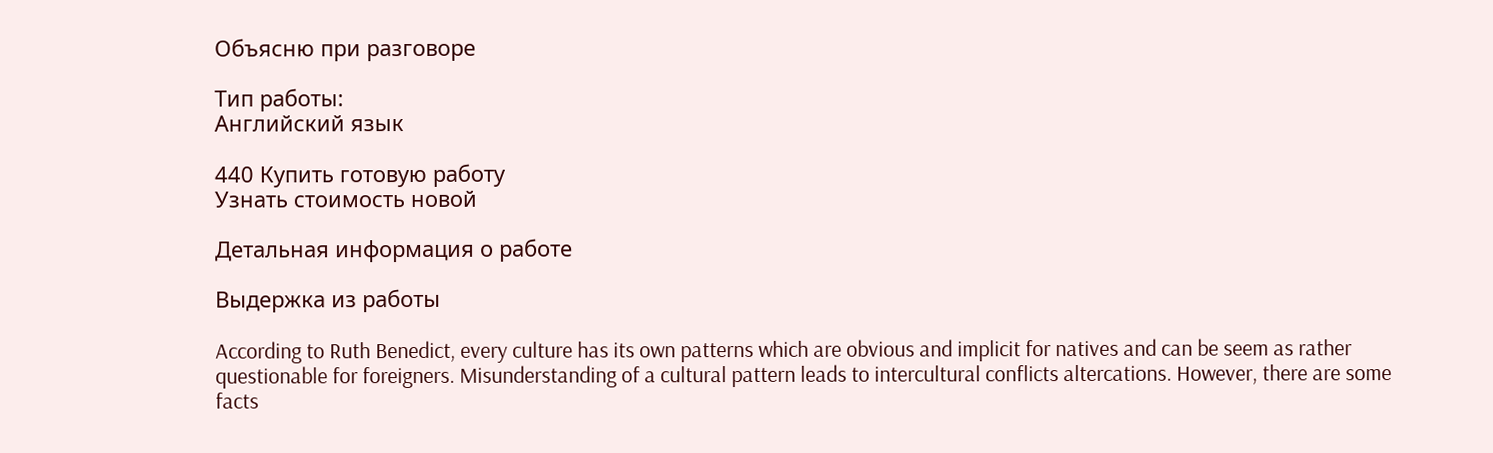Объясню при разговоре

Тип работы:
Английский язык

440 Купить готовую работу
Узнать стоимость новой

Детальная информация о работе

Выдержка из работы

According to Ruth Benedict, every culture has its own patterns which are obvious and implicit for natives and can be seem as rather questionable for foreigners. Misunderstanding of a cultural pattern leads to intercultural conflicts altercations. However, there are some facts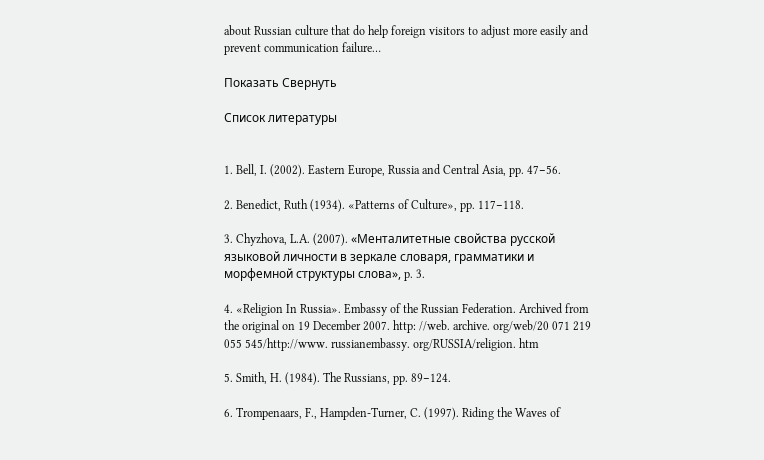about Russian culture that do help foreign visitors to adjust more easily and prevent communication failure…

Показать Свернуть

Список литературы


1. Bell, I. (2002). Eastern Europe, Russia and Central Asia, pp. 47−56.

2. Benedict, Ruth (1934). «Patterns of Culture», pp. 117−118.

3. Chyzhova, L.A. (2007). «Менталитетные свойства русской языковой личности в зеркале словаря, грамматики и морфемной структуры слова», p. 3.

4. «Religion In Russia». Embassy of the Russian Federation. Archived from the original on 19 December 2007. http: //web. archive. org/web/20 071 219 055 545/http://www. russianembassy. org/RUSSIA/religion. htm

5. Smith, H. (1984). The Russians, pp. 89−124.

6. Trompenaars, F., Hampden-Turner, C. (1997). Riding the Waves of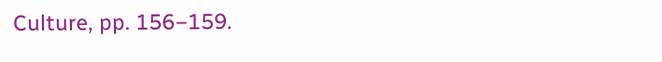Culture, pp. 156−159.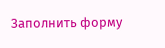Заполнить форму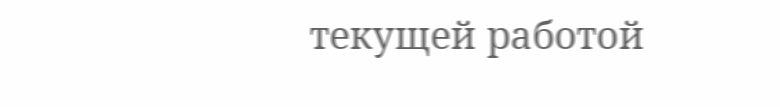текущей работой